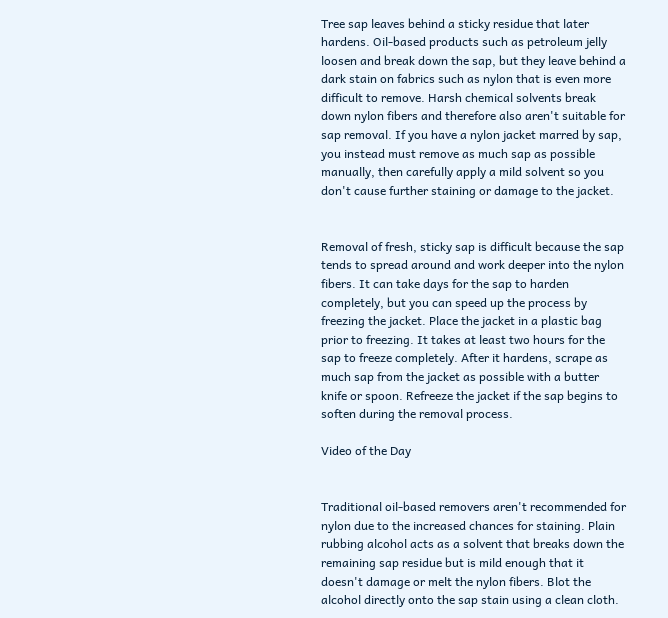Tree sap leaves behind a sticky residue that later hardens. Oil-based products such as petroleum jelly loosen and break down the sap, but they leave behind a dark stain on fabrics such as nylon that is even more difficult to remove. Harsh chemical solvents break down nylon fibers and therefore also aren't suitable for sap removal. If you have a nylon jacket marred by sap, you instead must remove as much sap as possible manually, then carefully apply a mild solvent so you don't cause further staining or damage to the jacket.


Removal of fresh, sticky sap is difficult because the sap tends to spread around and work deeper into the nylon fibers. It can take days for the sap to harden completely, but you can speed up the process by freezing the jacket. Place the jacket in a plastic bag prior to freezing. It takes at least two hours for the sap to freeze completely. After it hardens, scrape as much sap from the jacket as possible with a butter knife or spoon. Refreeze the jacket if the sap begins to soften during the removal process.

Video of the Day


Traditional oil-based removers aren't recommended for nylon due to the increased chances for staining. Plain rubbing alcohol acts as a solvent that breaks down the remaining sap residue but is mild enough that it doesn't damage or melt the nylon fibers. Blot the alcohol directly onto the sap stain using a clean cloth.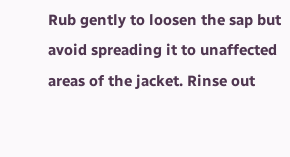Rub gently to loosen the sap but avoid spreading it to unaffected areas of the jacket. Rinse out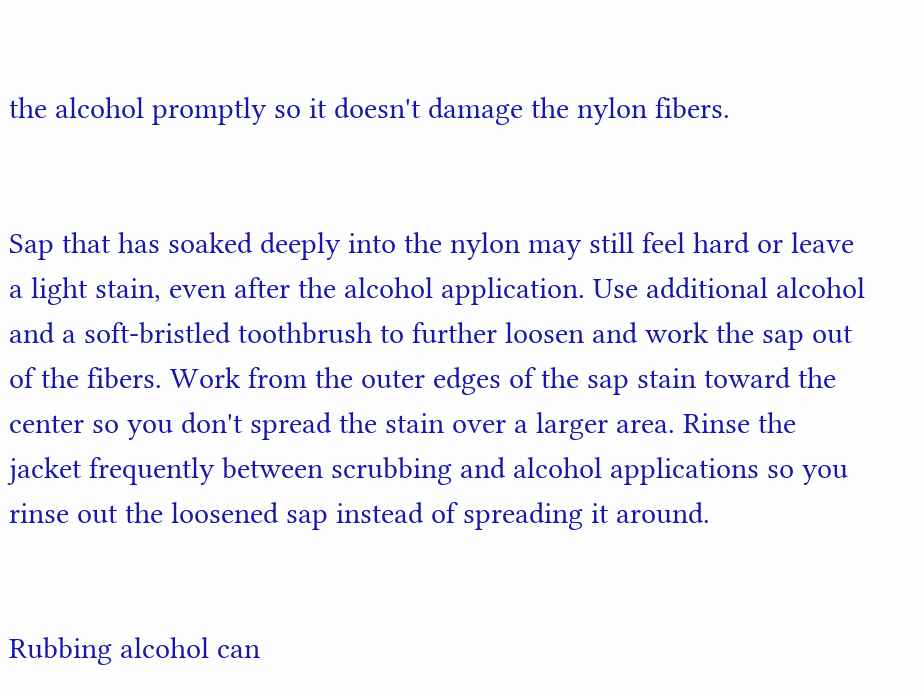the alcohol promptly so it doesn't damage the nylon fibers.


Sap that has soaked deeply into the nylon may still feel hard or leave a light stain, even after the alcohol application. Use additional alcohol and a soft-bristled toothbrush to further loosen and work the sap out of the fibers. Work from the outer edges of the sap stain toward the center so you don't spread the stain over a larger area. Rinse the jacket frequently between scrubbing and alcohol applications so you rinse out the loosened sap instead of spreading it around.


Rubbing alcohol can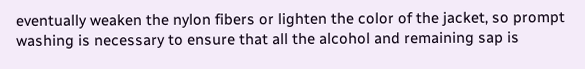eventually weaken the nylon fibers or lighten the color of the jacket, so prompt washing is necessary to ensure that all the alcohol and remaining sap is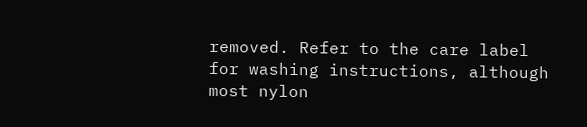removed. Refer to the care label for washing instructions, although most nylon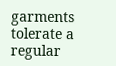garments tolerate a regular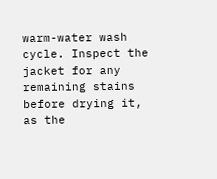warm-water wash cycle. Inspect the jacket for any remaining stains before drying it, as the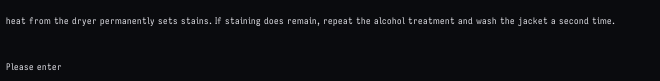heat from the dryer permanently sets stains. If staining does remain, repeat the alcohol treatment and wash the jacket a second time.


Please enter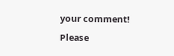your comment!
Please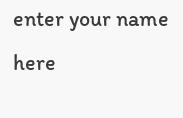enter your name here